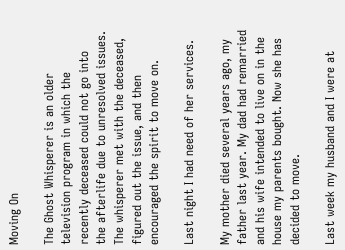Moving On

The Ghost Whisperer is an older television program in which the recently deceased could not go into the afterlife due to unresolved issues. The whisperer met with the deceased, figured out the issue, and then encouraged the spirit to move on.

Last night I had need of her services.

My mother died several years ago, my father last year. My dad had remarried and his wife intended to live on in the house my parents bought. Now she has decided to move.

Last week my husband and I were at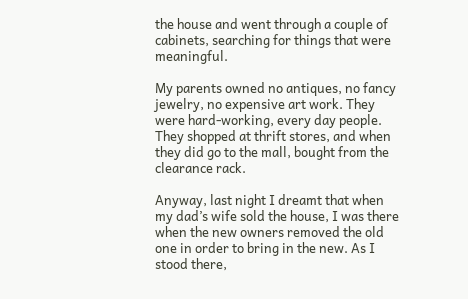the house and went through a couple of cabinets, searching for things that were meaningful.

My parents owned no antiques, no fancy jewelry, no expensive art work. They were hard-working, every day people. They shopped at thrift stores, and when they did go to the mall, bought from the clearance rack.

Anyway, last night I dreamt that when my dad’s wife sold the house, I was there when the new owners removed the old one in order to bring in the new. As I stood there,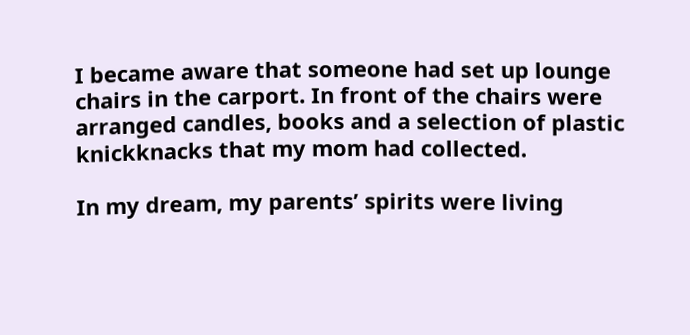I became aware that someone had set up lounge chairs in the carport. In front of the chairs were arranged candles, books and a selection of plastic knickknacks that my mom had collected.

In my dream, my parents’ spirits were living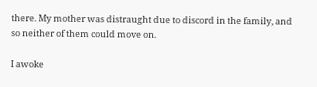there. My mother was distraught due to discord in the family, and so neither of them could move on.

I awoke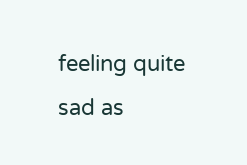feeling quite sad as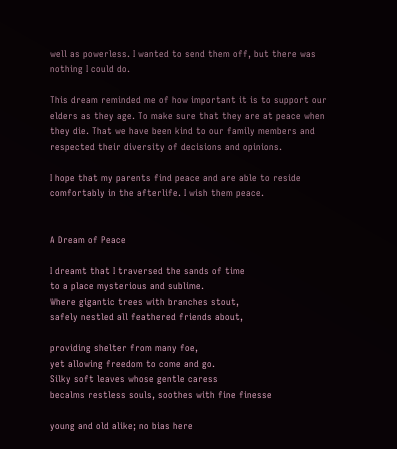well as powerless. I wanted to send them off, but there was nothing I could do.

This dream reminded me of how important it is to support our elders as they age. To make sure that they are at peace when they die. That we have been kind to our family members and respected their diversity of decisions and opinions.

I hope that my parents find peace and are able to reside comfortably in the afterlife. I wish them peace.


A Dream of Peace

I dreamt that I traversed the sands of time
to a place mysterious and sublime.
Where gigantic trees with branches stout,
safely nestled all feathered friends about,

providing shelter from many foe,
yet allowing freedom to come and go.
Silky soft leaves whose gentle caress
becalms restless souls, soothes with fine finesse

young and old alike; no bias here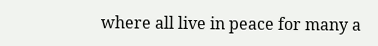where all live in peace for many a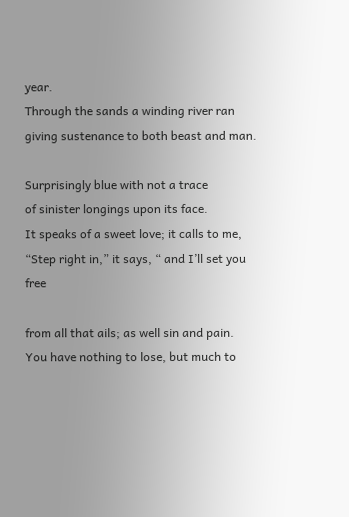year.
Through the sands a winding river ran
giving sustenance to both beast and man.

Surprisingly blue with not a trace
of sinister longings upon its face.
It speaks of a sweet love; it calls to me,
“Step right in,” it says, “ and I’ll set you free

from all that ails; as well sin and pain.
You have nothing to lose, but much to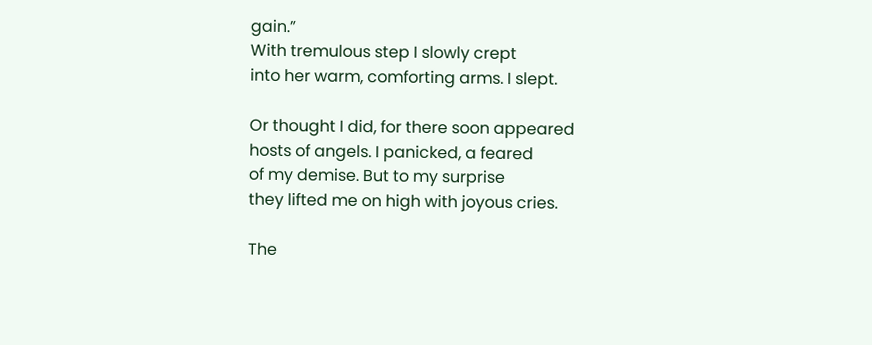gain.”
With tremulous step I slowly crept
into her warm, comforting arms. I slept.

Or thought I did, for there soon appeared
hosts of angels. I panicked, a feared
of my demise. But to my surprise
they lifted me on high with joyous cries.

The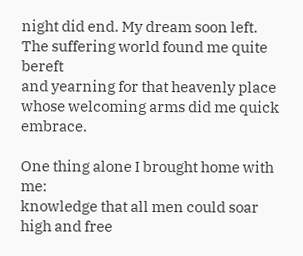night did end. My dream soon left.
The suffering world found me quite bereft
and yearning for that heavenly place
whose welcoming arms did me quick embrace.

One thing alone I brought home with me:
knowledge that all men could soar high and free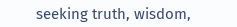seeking truth, wisdom,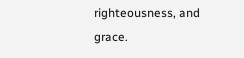righteousness, and grace.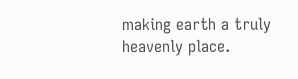making earth a truly heavenly place.